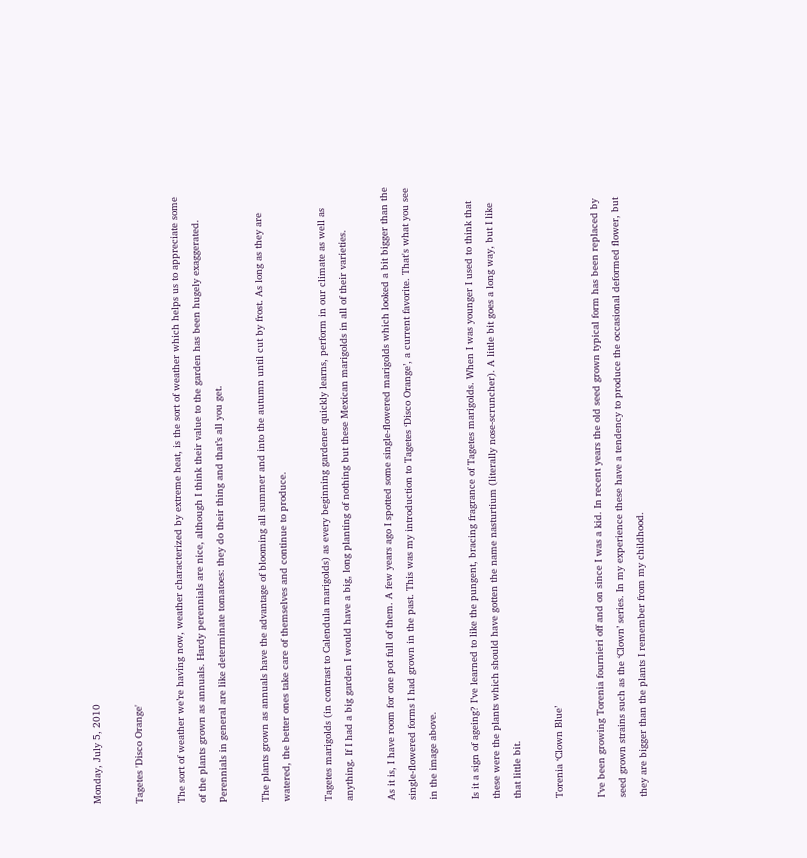Monday, July 5, 2010

Tagetes 'Disco Orange'

The sort of weather we’re having now, weather characterized by extreme heat, is the sort of weather which helps us to appreciate some of the plants grown as annuals. Hardy perennials are nice, although I think their value to the garden has been hugely exaggerated. Perennials in general are like determinate tomatoes: they do their thing and that’s all you get.

The plants grown as annuals have the advantage of blooming all summer and into the autumn until cut by frost. As long as they are watered, the better ones take care of themselves and continue to produce.

Tagetes marigolds (in contrast to Calendula marigolds) as every beginning gardener quickly learns, perform in our climate as well as anything. If I had a big garden I would have a big, long planting of nothing but these Mexican marigolds in all of their varieties.

As it is, I have room for one pot full of them. A few years ago I spotted some single-flowered marigolds which looked a bit bigger than the single-flowered forms I had grown in the past. This was my introduction to Tagetes ‘Disco Orange’, a current favorite. That's what you see in the image above.

Is it a sign of ageing? I’ve learned to like the pungent, bracing fragrance of Tagetes marigolds. When I was younger I used to think that these were the plants which should have gotten the name nasturtium (literally nose-scruncher). A little bit goes a long way, but I like that little bit.

Torenia ‘Clown Blue’

I’ve been growing Torenia fournieri off and on since I was a kid. In recent years the old seed grown typical form has been replaced by seed grown strains such as the ‘Clown’ series. In my experience these have a tendency to produce the occasional deformed flower, but they are bigger than the plants I remember from my childhood.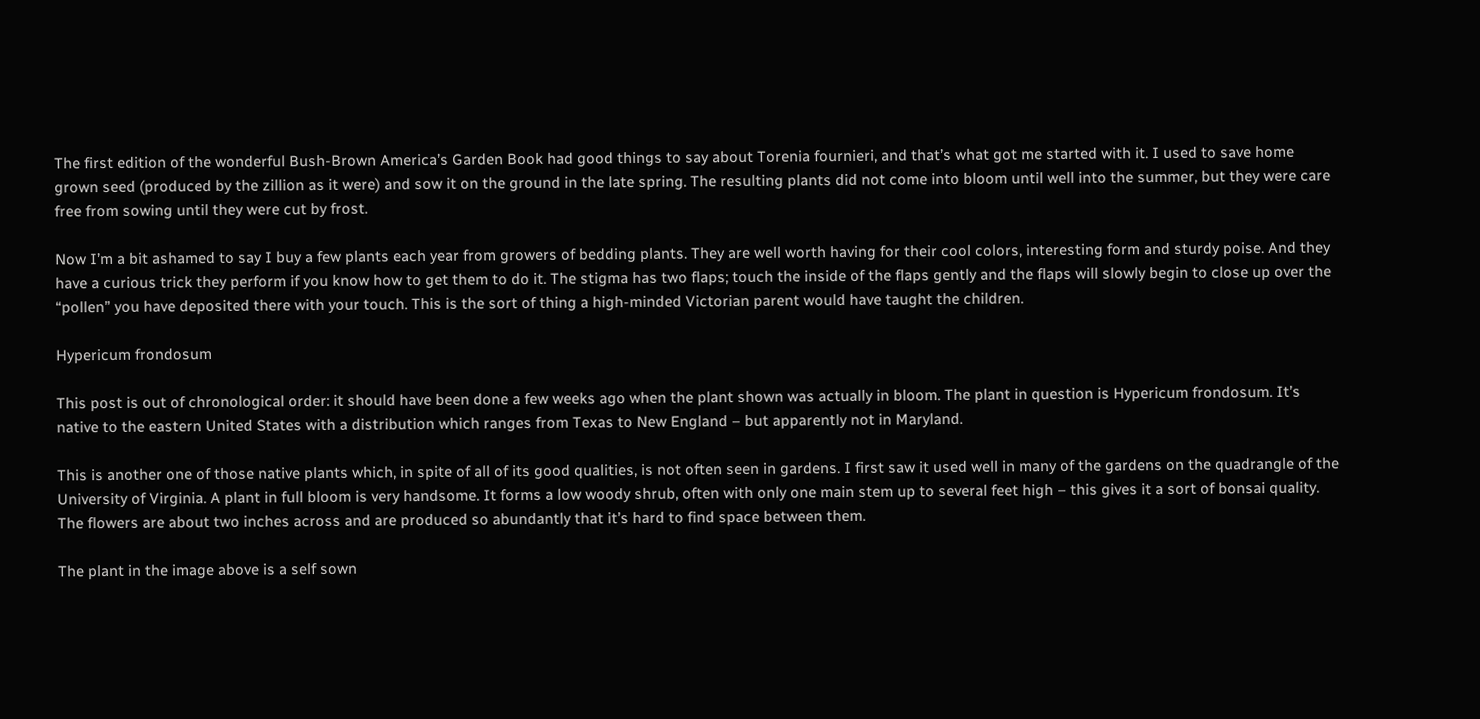The first edition of the wonderful Bush-Brown America’s Garden Book had good things to say about Torenia fournieri, and that’s what got me started with it. I used to save home grown seed (produced by the zillion as it were) and sow it on the ground in the late spring. The resulting plants did not come into bloom until well into the summer, but they were care free from sowing until they were cut by frost.

Now I’m a bit ashamed to say I buy a few plants each year from growers of bedding plants. They are well worth having for their cool colors, interesting form and sturdy poise. And they have a curious trick they perform if you know how to get them to do it. The stigma has two flaps; touch the inside of the flaps gently and the flaps will slowly begin to close up over the “pollen” you have deposited there with your touch. This is the sort of thing a high-minded Victorian parent would have taught the children.

Hypericum frondosum

This post is out of chronological order: it should have been done a few weeks ago when the plant shown was actually in bloom. The plant in question is Hypericum frondosum. It’s native to the eastern United States with a distribution which ranges from Texas to New England – but apparently not in Maryland.

This is another one of those native plants which, in spite of all of its good qualities, is not often seen in gardens. I first saw it used well in many of the gardens on the quadrangle of the University of Virginia. A plant in full bloom is very handsome. It forms a low woody shrub, often with only one main stem up to several feet high – this gives it a sort of bonsai quality. The flowers are about two inches across and are produced so abundantly that it’s hard to find space between them.

The plant in the image above is a self sown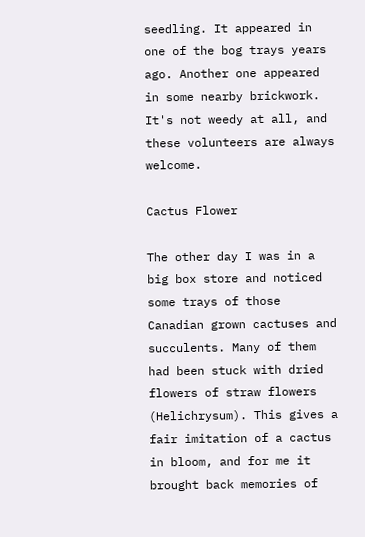seedling. It appeared in one of the bog trays years ago. Another one appeared in some nearby brickwork. It's not weedy at all, and these volunteers are always welcome.

Cactus Flower

The other day I was in a big box store and noticed some trays of those Canadian grown cactuses and succulents. Many of them had been stuck with dried flowers of straw flowers (Helichrysum). This gives a fair imitation of a cactus in bloom, and for me it brought back memories of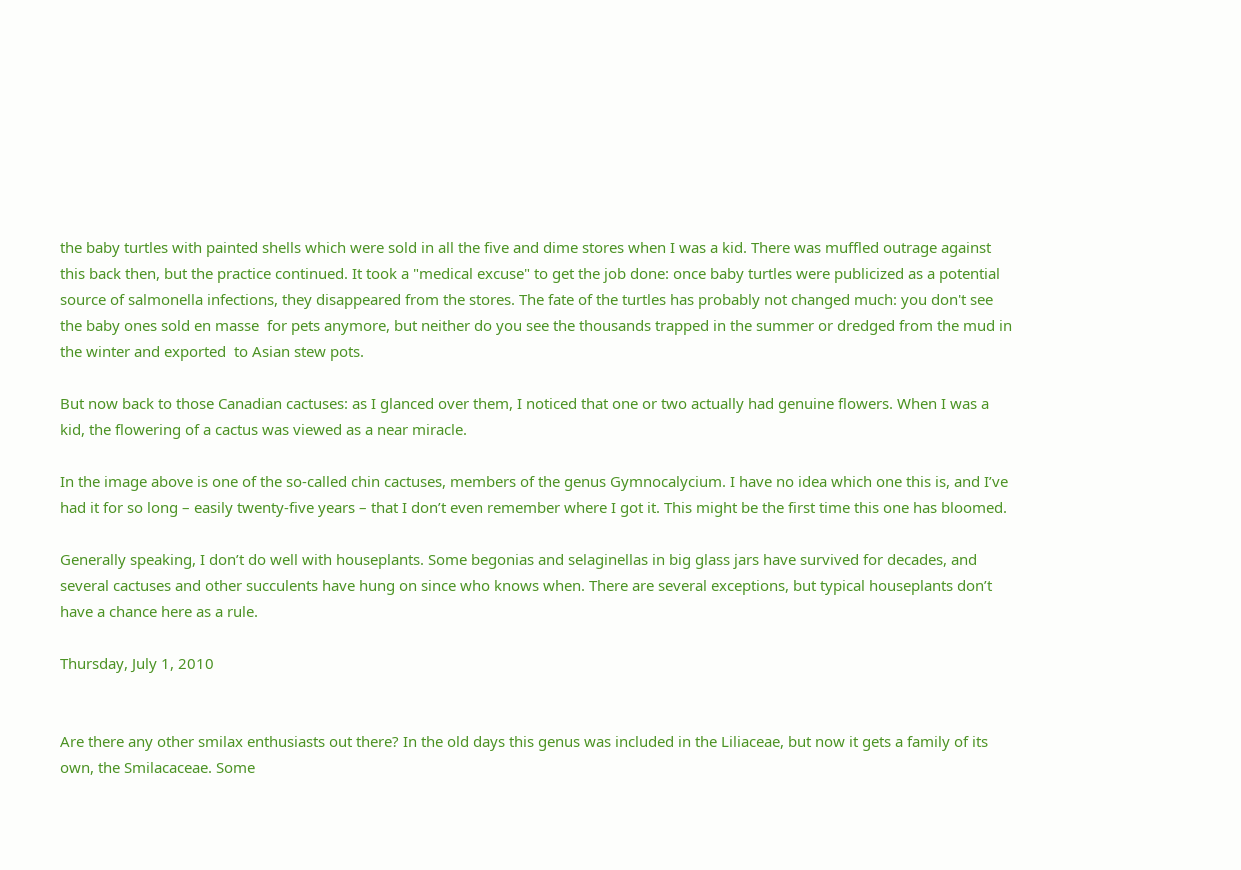the baby turtles with painted shells which were sold in all the five and dime stores when I was a kid. There was muffled outrage against this back then, but the practice continued. It took a "medical excuse" to get the job done: once baby turtles were publicized as a potential source of salmonella infections, they disappeared from the stores. The fate of the turtles has probably not changed much: you don't see the baby ones sold en masse  for pets anymore, but neither do you see the thousands trapped in the summer or dredged from the mud in the winter and exported  to Asian stew pots.

But now back to those Canadian cactuses: as I glanced over them, I noticed that one or two actually had genuine flowers. When I was a kid, the flowering of a cactus was viewed as a near miracle.

In the image above is one of the so-called chin cactuses, members of the genus Gymnocalycium. I have no idea which one this is, and I’ve had it for so long – easily twenty-five years – that I don’t even remember where I got it. This might be the first time this one has bloomed.

Generally speaking, I don’t do well with houseplants. Some begonias and selaginellas in big glass jars have survived for decades, and several cactuses and other succulents have hung on since who knows when. There are several exceptions, but typical houseplants don’t have a chance here as a rule.

Thursday, July 1, 2010


Are there any other smilax enthusiasts out there? In the old days this genus was included in the Liliaceae, but now it gets a family of its own, the Smilacaceae. Some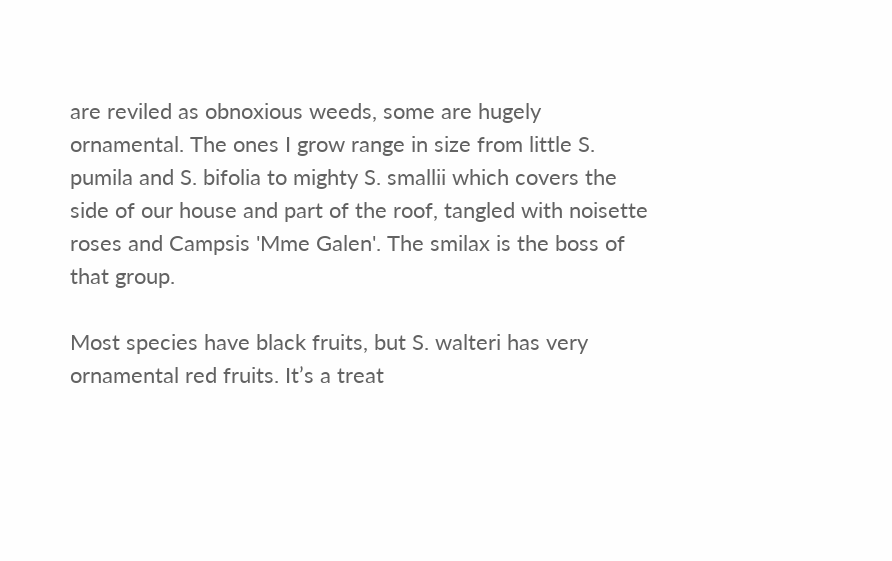are reviled as obnoxious weeds, some are hugely ornamental. The ones I grow range in size from little S. pumila and S. bifolia to mighty S. smallii which covers the side of our house and part of the roof, tangled with noisette roses and Campsis 'Mme Galen'. The smilax is the boss of that group.

Most species have black fruits, but S. walteri has very ornamental red fruits. It’s a treat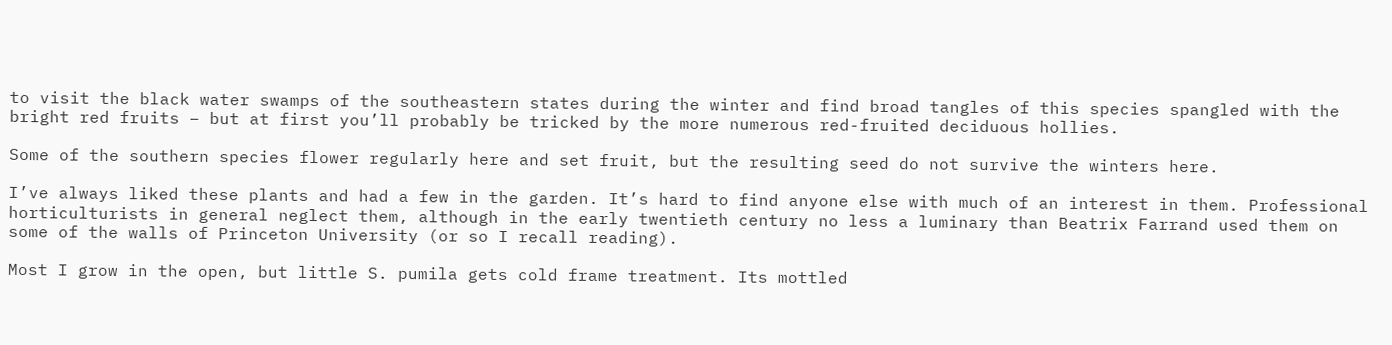to visit the black water swamps of the southeastern states during the winter and find broad tangles of this species spangled with the bright red fruits – but at first you’ll probably be tricked by the more numerous red-fruited deciduous hollies.

Some of the southern species flower regularly here and set fruit, but the resulting seed do not survive the winters here.

I’ve always liked these plants and had a few in the garden. It’s hard to find anyone else with much of an interest in them. Professional horticulturists in general neglect them, although in the early twentieth century no less a luminary than Beatrix Farrand used them on some of the walls of Princeton University (or so I recall reading).

Most I grow in the open, but little S. pumila gets cold frame treatment. Its mottled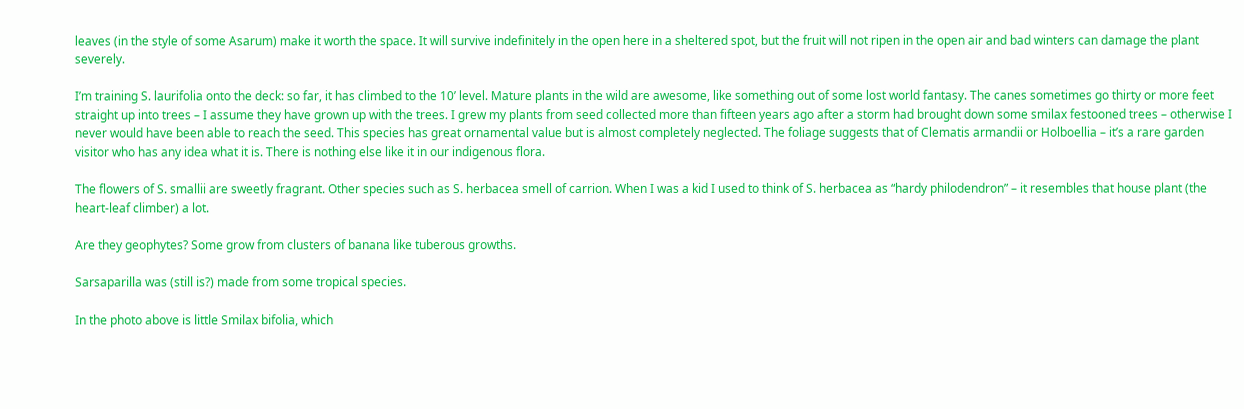leaves (in the style of some Asarum) make it worth the space. It will survive indefinitely in the open here in a sheltered spot, but the fruit will not ripen in the open air and bad winters can damage the plant severely.

I’m training S. laurifolia onto the deck: so far, it has climbed to the 10’ level. Mature plants in the wild are awesome, like something out of some lost world fantasy. The canes sometimes go thirty or more feet straight up into trees – I assume they have grown up with the trees. I grew my plants from seed collected more than fifteen years ago after a storm had brought down some smilax festooned trees – otherwise I never would have been able to reach the seed. This species has great ornamental value but is almost completely neglected. The foliage suggests that of Clematis armandii or Holboellia – it’s a rare garden visitor who has any idea what it is. There is nothing else like it in our indigenous flora.

The flowers of S. smallii are sweetly fragrant. Other species such as S. herbacea smell of carrion. When I was a kid I used to think of S. herbacea as “hardy philodendron” – it resembles that house plant (the heart-leaf climber) a lot.

Are they geophytes? Some grow from clusters of banana like tuberous growths.

Sarsaparilla was (still is?) made from some tropical species.

In the photo above is little Smilax bifolia, which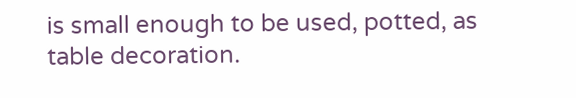is small enough to be used, potted, as table decoration.